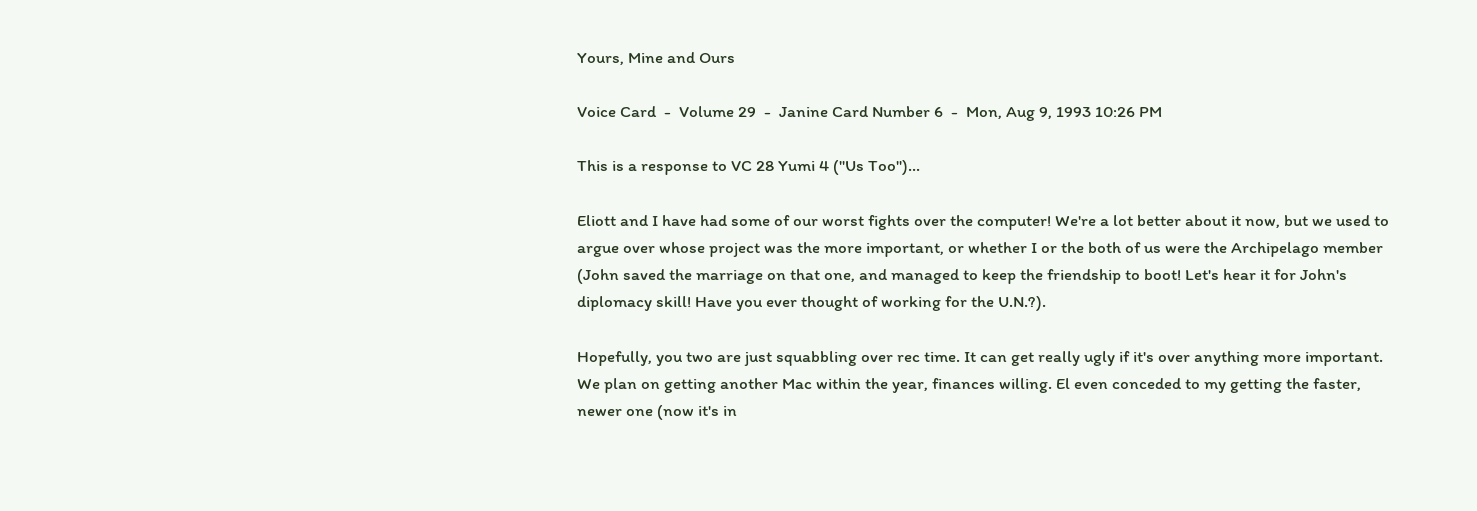Yours, Mine and Ours

Voice Card  -  Volume 29  -  Janine Card Number 6  -  Mon, Aug 9, 1993 10:26 PM

This is a response to VC 28 Yumi 4 ("Us Too")...

Eliott and I have had some of our worst fights over the computer! We're a lot better about it now, but we used to argue over whose project was the more important, or whether I or the both of us were the Archipelago member (John saved the marriage on that one, and managed to keep the friendship to boot! Let's hear it for John's diplomacy skill! Have you ever thought of working for the U.N.?).

Hopefully, you two are just squabbling over rec time. It can get really ugly if it's over anything more important. We plan on getting another Mac within the year, finances willing. El even conceded to my getting the faster, newer one (now it's in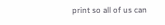print so all of us can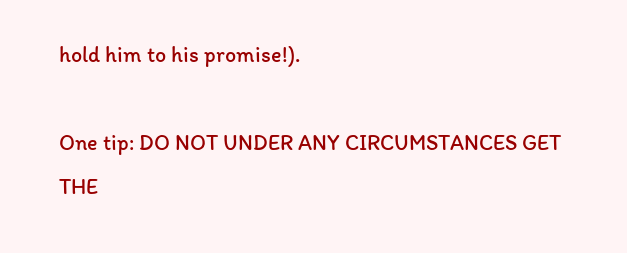hold him to his promise!).

One tip: DO NOT UNDER ANY CIRCUMSTANCES GET THE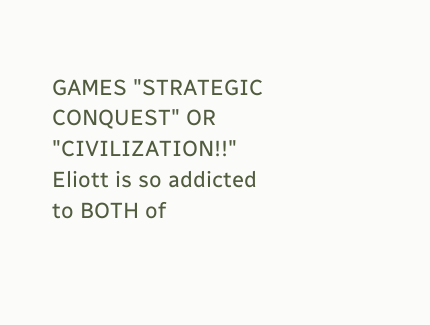GAMES "STRATEGIC CONQUEST" OR "CIVILIZATION!!" Eliott is so addicted to BOTH of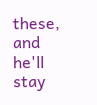these, and he'll stay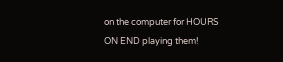on the computer for HOURS ON END playing them!